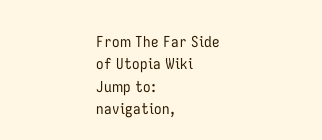From The Far Side of Utopia Wiki
Jump to: navigation,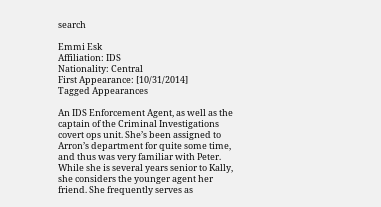search

Emmi Esk
Affiliation: IDS
Nationality: Central
First Appearance: [10/31/2014]
Tagged Appearances

An IDS Enforcement Agent, as well as the captain of the Criminal Investigations covert ops unit. She’s been assigned to Arron’s department for quite some time, and thus was very familiar with Peter. While she is several years senior to Kally, she considers the younger agent her friend. She frequently serves as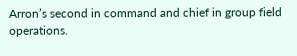Arron’s second in command and chief in group field operations.